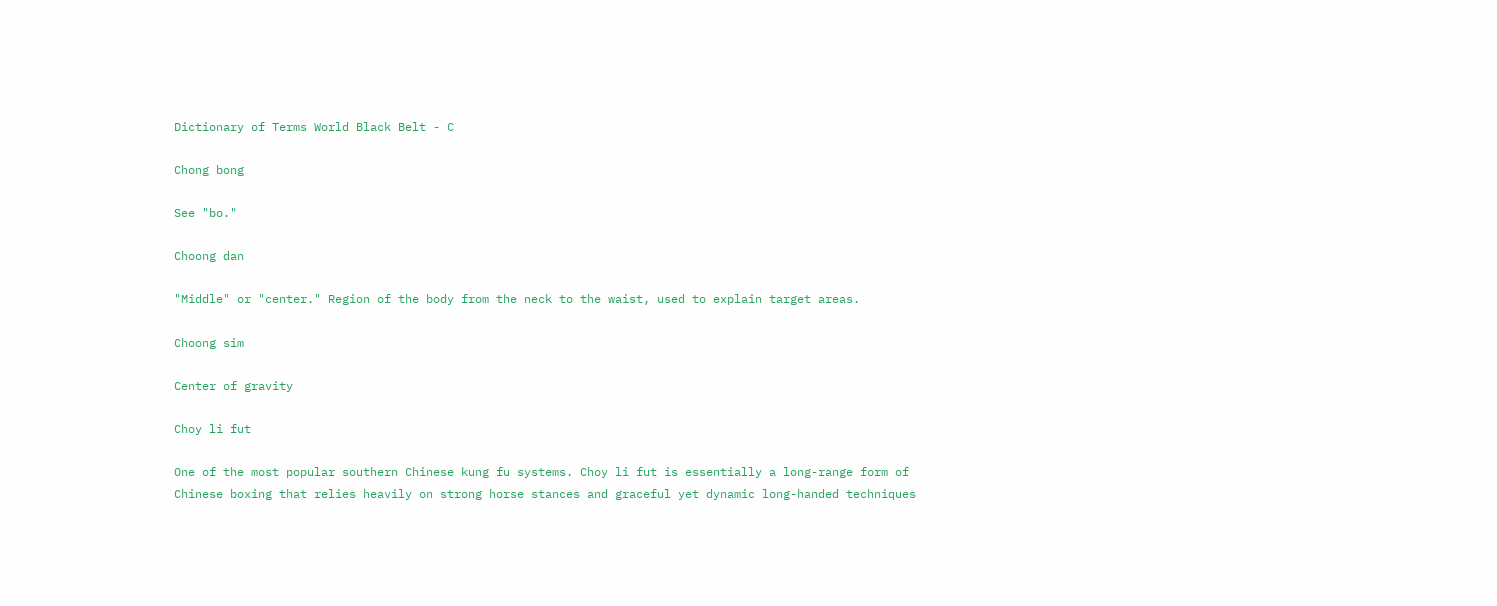Dictionary of Terms World Black Belt - C

Chong bong

See "bo."

Choong dan

"Middle" or "center." Region of the body from the neck to the waist, used to explain target areas.

Choong sim

Center of gravity

Choy li fut

One of the most popular southern Chinese kung fu systems. Choy li fut is essentially a long-range form of Chinese boxing that relies heavily on strong horse stances and graceful yet dynamic long-handed techniques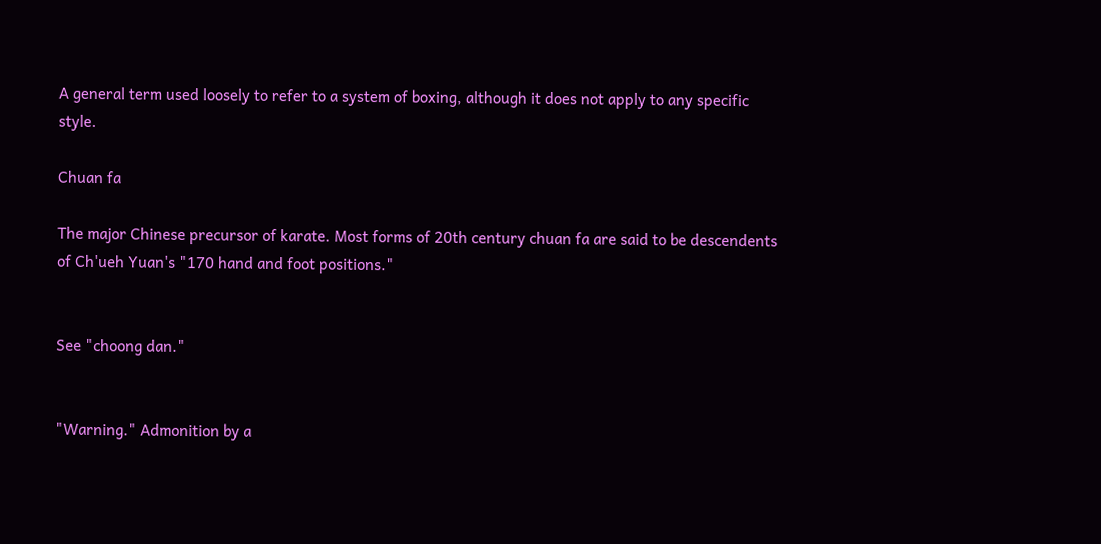A general term used loosely to refer to a system of boxing, although it does not apply to any specific style.

Chuan fa

The major Chinese precursor of karate. Most forms of 20th century chuan fa are said to be descendents of Ch'ueh Yuan's "170 hand and foot positions."


See "choong dan."


"Warning." Admonition by a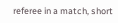referee in a match, short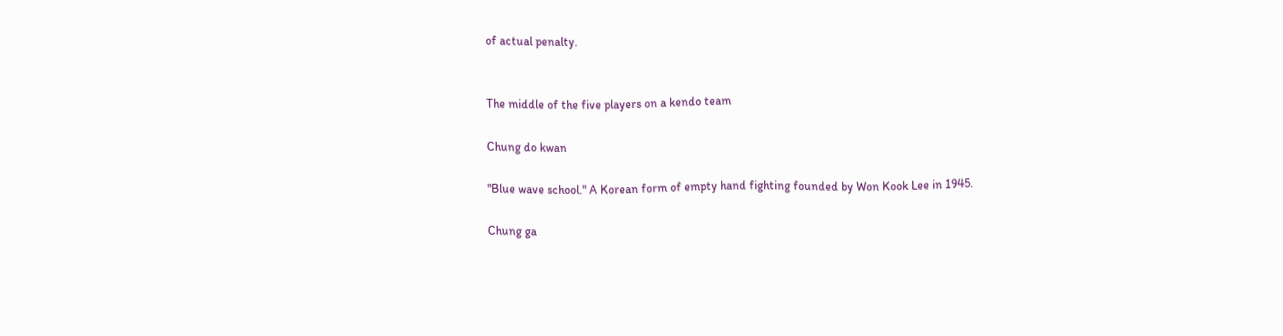of actual penalty.


The middle of the five players on a kendo team

Chung do kwan

"Blue wave school." A Korean form of empty hand fighting founded by Won Kook Lee in 1945.

Chung ga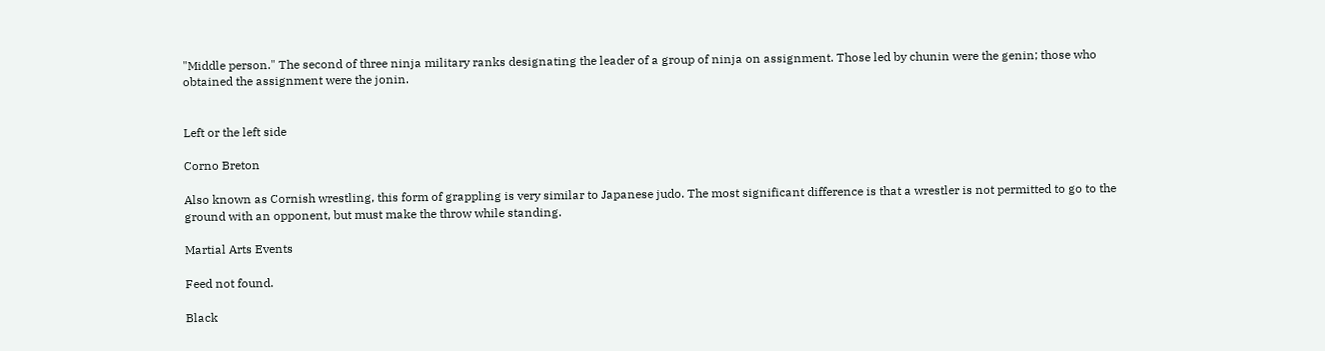"Middle person." The second of three ninja military ranks designating the leader of a group of ninja on assignment. Those led by chunin were the genin; those who obtained the assignment were the jonin.


Left or the left side

Corno Breton

Also known as Cornish wrestling, this form of grappling is very similar to Japanese judo. The most significant difference is that a wrestler is not permitted to go to the ground with an opponent, but must make the throw while standing.

Martial Arts Events

Feed not found.

Black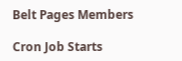Belt Pages Members

Cron Job Starts